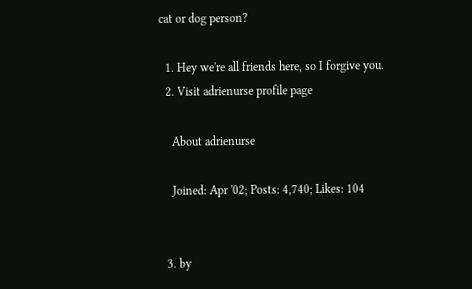cat or dog person?

  1. Hey we're all friends here, so I forgive you.
  2. Visit adrienurse profile page

    About adrienurse

    Joined: Apr '02; Posts: 4,740; Likes: 104


  3. by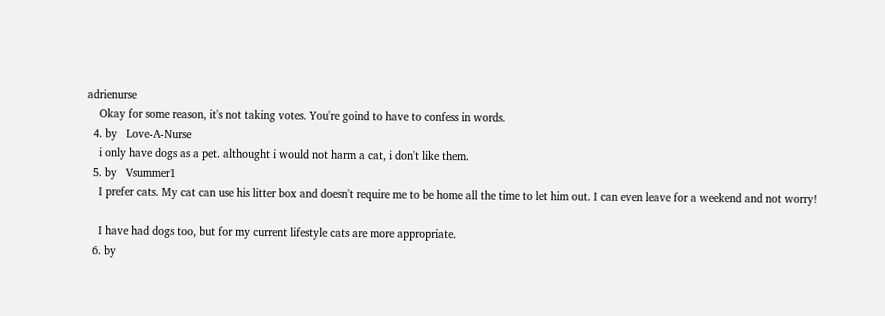adrienurse
    Okay for some reason, it's not taking votes. You're goind to have to confess in words.
  4. by   Love-A-Nurse
    i only have dogs as a pet. althought i would not harm a cat, i don't like them.
  5. by   Vsummer1
    I prefer cats. My cat can use his litter box and doesn't require me to be home all the time to let him out. I can even leave for a weekend and not worry!

    I have had dogs too, but for my current lifestyle cats are more appropriate.
  6. by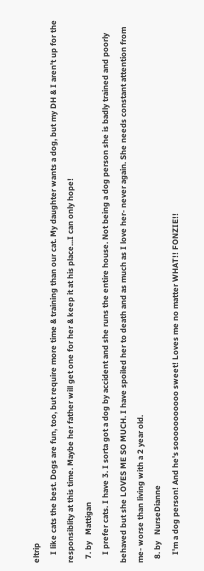eltrip
    I like cats the best. Dogs are fun, too, but require more time & training than our cat. My daughter wants a dog, but my DH & I aren't up for the responsiblity at this time. Maybe her father will get one for her & keep it at his place...I can only hope!
  7. by   Mattigan
    I prefer cats. I have 3. I sorta got a dog by accident and she runs the entire house. Not being a dog person she is badly trained and poorly behaved but she LOVES ME SO MUCH. I have spoiled her to death and as much as I love her- never again. She needs constant attention from me- worse than living with a 2 year old.
  8. by   NurseDianne
    I'm a dog person! And he's sooooooooooo sweet! Loves me no matter WHAT!! FONZIE!!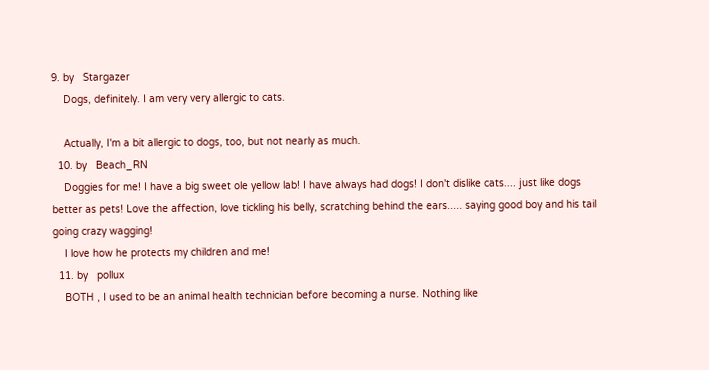9. by   Stargazer
    Dogs, definitely. I am very very allergic to cats.

    Actually, I'm a bit allergic to dogs, too, but not nearly as much.
  10. by   Beach_RN
    Doggies for me! I have a big sweet ole yellow lab! I have always had dogs! I don't dislike cats.... just like dogs better as pets! Love the affection, love tickling his belly, scratching behind the ears..... saying good boy and his tail going crazy wagging!
    I love how he protects my children and me!
  11. by   pollux
    BOTH , I used to be an animal health technician before becoming a nurse. Nothing like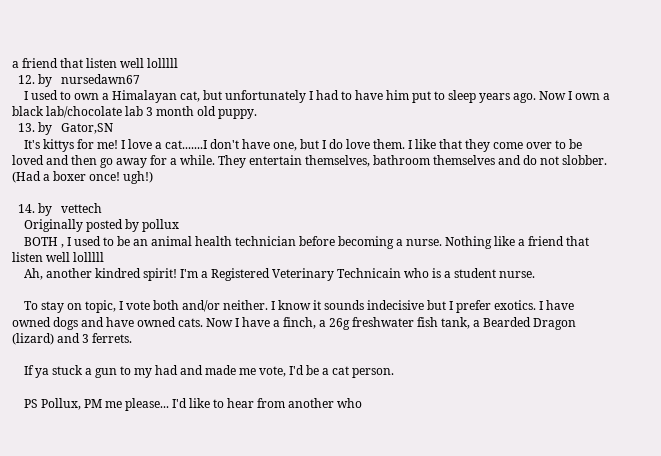a friend that listen well lolllll
  12. by   nursedawn67
    I used to own a Himalayan cat, but unfortunately I had to have him put to sleep years ago. Now I own a black lab/chocolate lab 3 month old puppy.
  13. by   Gator,SN
    It's kittys for me! I love a cat.......I don't have one, but I do love them. I like that they come over to be loved and then go away for a while. They entertain themselves, bathroom themselves and do not slobber. (Had a boxer once! ugh!)

  14. by   vettech
    Originally posted by pollux
    BOTH , I used to be an animal health technician before becoming a nurse. Nothing like a friend that listen well lolllll
    Ah, another kindred spirit! I'm a Registered Veterinary Technicain who is a student nurse.

    To stay on topic, I vote both and/or neither. I know it sounds indecisive but I prefer exotics. I have owned dogs and have owned cats. Now I have a finch, a 26g freshwater fish tank, a Bearded Dragon (lizard) and 3 ferrets.

    If ya stuck a gun to my had and made me vote, I'd be a cat person.

    PS Pollux, PM me please... I'd like to hear from another who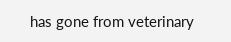has gone from veterinary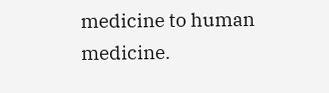medicine to human medicine.